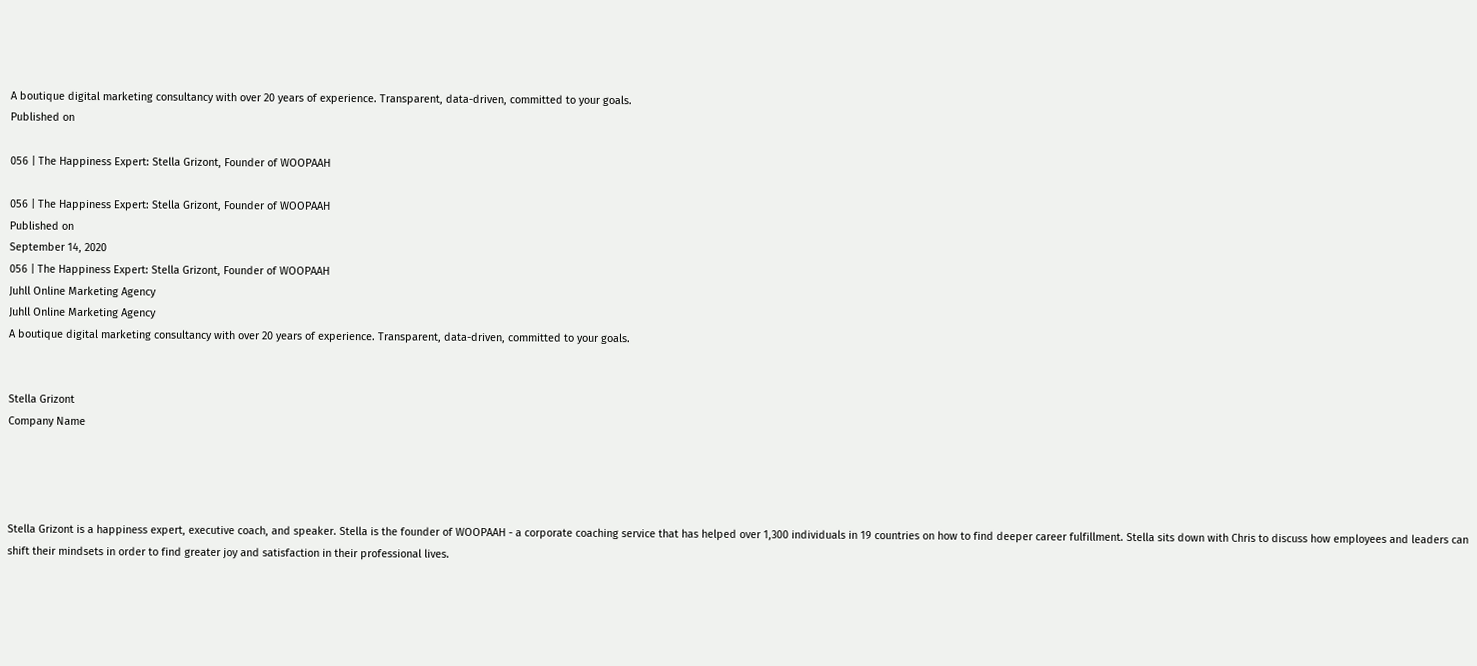A boutique digital marketing consultancy with over 20 years of experience. Transparent, data-driven, committed to your goals.
Published on

056 | The Happiness Expert: Stella Grizont, Founder of WOOPAAH

056 | The Happiness Expert: Stella Grizont, Founder of WOOPAAH
Published on
September 14, 2020
056 | The Happiness Expert: Stella Grizont, Founder of WOOPAAH
Juhll Online Marketing Agency
Juhll Online Marketing Agency
A boutique digital marketing consultancy with over 20 years of experience. Transparent, data-driven, committed to your goals.


Stella Grizont
Company Name




Stella Grizont is a happiness expert, executive coach, and speaker. Stella is the founder of WOOPAAH - a corporate coaching service that has helped over 1,300 individuals in 19 countries on how to find deeper career fulfillment. Stella sits down with Chris to discuss how employees and leaders can shift their mindsets in order to find greater joy and satisfaction in their professional lives.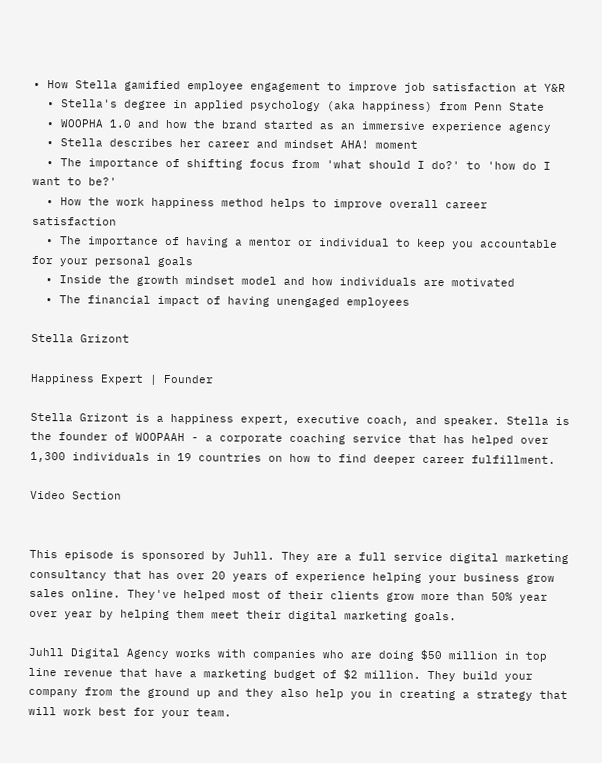• How Stella gamified employee engagement to improve job satisfaction at Y&R
  • Stella's degree in applied psychology (aka happiness) from Penn State
  • WOOPHA 1.0 and how the brand started as an immersive experience agency
  • Stella describes her career and mindset AHA! moment
  • The importance of shifting focus from 'what should I do?' to 'how do I want to be?'
  • How the work happiness method helps to improve overall career satisfaction
  • The importance of having a mentor or individual to keep you accountable for your personal goals
  • Inside the growth mindset model and how individuals are motivated
  • The financial impact of having unengaged employees

Stella Grizont

Happiness Expert | Founder

Stella Grizont is a happiness expert, executive coach, and speaker. Stella is the founder of WOOPAAH - a corporate coaching service that has helped over 1,300 individuals in 19 countries on how to find deeper career fulfillment.

Video Section


This episode is sponsored by Juhll. They are a full service digital marketing consultancy that has over 20 years of experience helping your business grow sales online. They've helped most of their clients grow more than 50% year over year by helping them meet their digital marketing goals.

Juhll Digital Agency works with companies who are doing $50 million in top line revenue that have a marketing budget of $2 million. They build your company from the ground up and they also help you in creating a strategy that will work best for your team.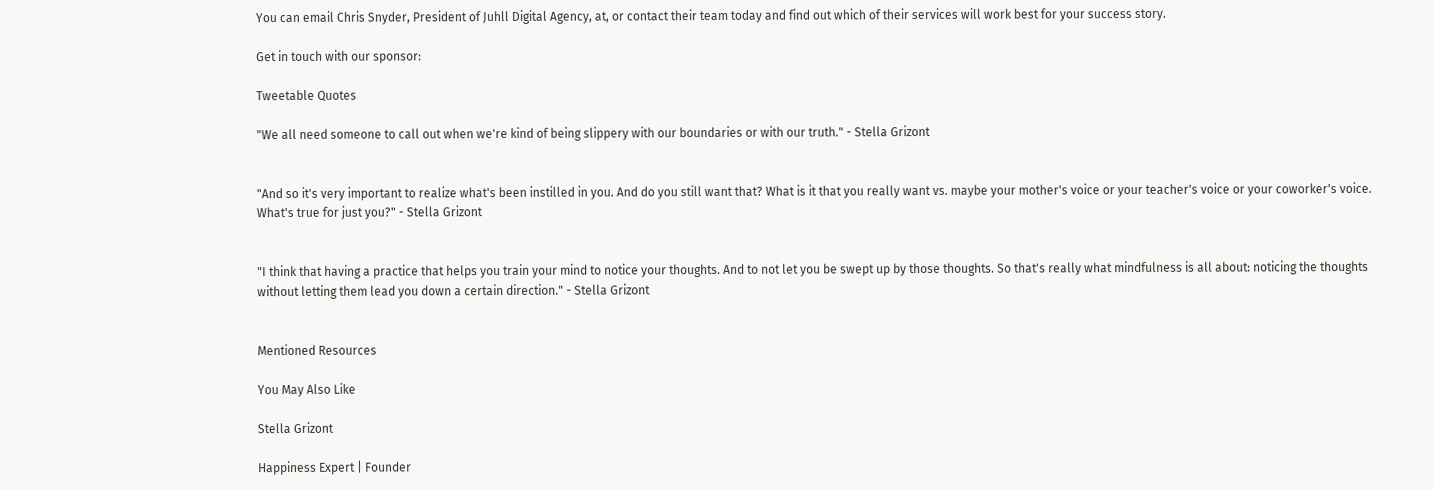You can email Chris Snyder, President of Juhll Digital Agency, at, or contact their team today and find out which of their services will work best for your success story.

Get in touch with our sponsor:

Tweetable Quotes

"We all need someone to call out when we're kind of being slippery with our boundaries or with our truth." - Stella Grizont


"And so it's very important to realize what's been instilled in you. And do you still want that? What is it that you really want vs. maybe your mother's voice or your teacher's voice or your coworker's voice. What's true for just you?" - Stella Grizont


"I think that having a practice that helps you train your mind to notice your thoughts. And to not let you be swept up by those thoughts. So that's really what mindfulness is all about: noticing the thoughts without letting them lead you down a certain direction." - Stella Grizont


Mentioned Resources

You May Also Like

Stella Grizont

Happiness Expert | Founder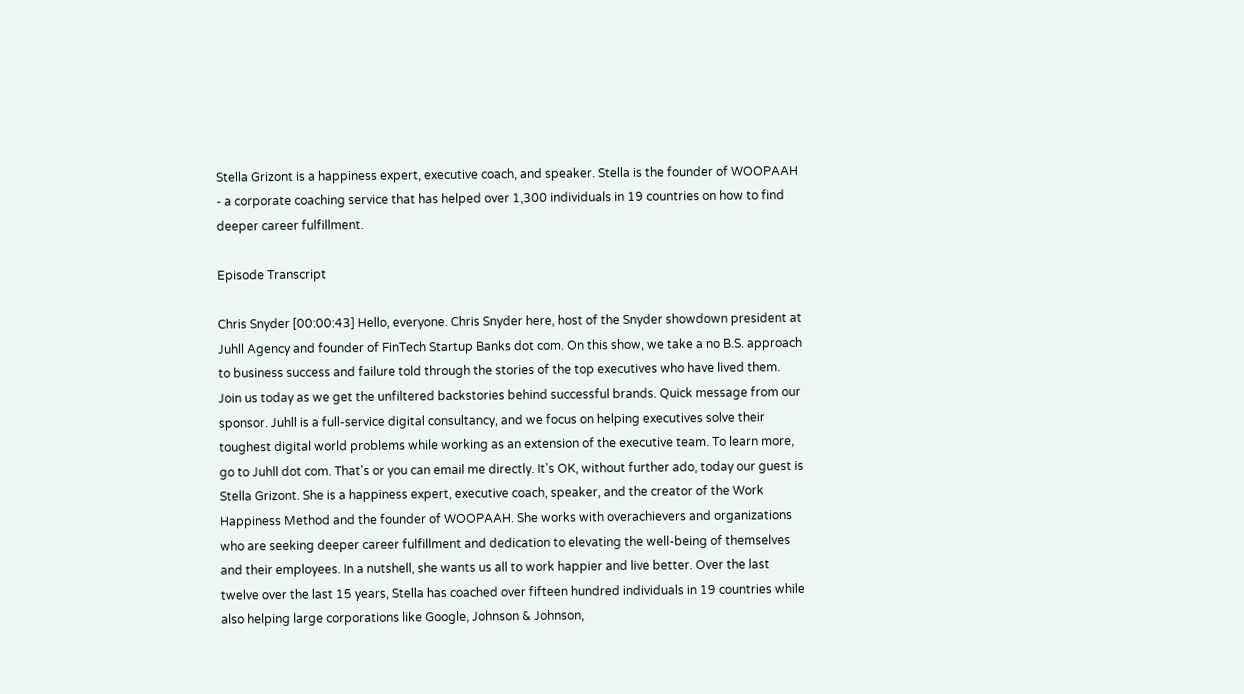Stella Grizont is a happiness expert, executive coach, and speaker. Stella is the founder of WOOPAAH - a corporate coaching service that has helped over 1,300 individuals in 19 countries on how to find deeper career fulfillment.

Episode Transcript

Chris Snyder [00:00:43] Hello, everyone. Chris Snyder here, host of the Snyder showdown president at Juhll Agency and founder of FinTech Startup Banks dot com. On this show, we take a no B.S. approach to business success and failure told through the stories of the top executives who have lived them. Join us today as we get the unfiltered backstories behind successful brands. Quick message from our sponsor. Juhll is a full-service digital consultancy, and we focus on helping executives solve their toughest digital world problems while working as an extension of the executive team. To learn more, go to Juhll dot com. That's or you can email me directly. It's OK, without further ado, today our guest is Stella Grizont. She is a happiness expert, executive coach, speaker, and the creator of the Work Happiness Method and the founder of WOOPAAH. She works with overachievers and organizations who are seeking deeper career fulfillment and dedication to elevating the well-being of themselves and their employees. In a nutshell, she wants us all to work happier and live better. Over the last twelve over the last 15 years, Stella has coached over fifteen hundred individuals in 19 countries while also helping large corporations like Google, Johnson & Johnson,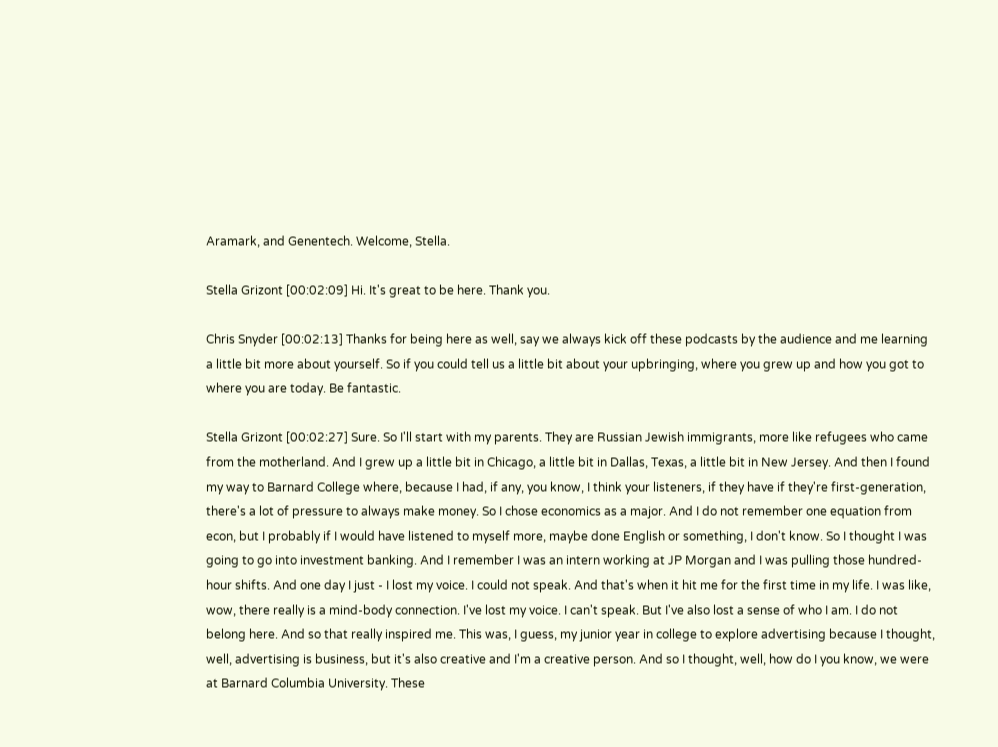Aramark, and Genentech. Welcome, Stella.

Stella Grizont [00:02:09] Hi. It's great to be here. Thank you.

Chris Snyder [00:02:13] Thanks for being here as well, say we always kick off these podcasts by the audience and me learning a little bit more about yourself. So if you could tell us a little bit about your upbringing, where you grew up and how you got to where you are today. Be fantastic.

Stella Grizont [00:02:27] Sure. So I'll start with my parents. They are Russian Jewish immigrants, more like refugees who came from the motherland. And I grew up a little bit in Chicago, a little bit in Dallas, Texas, a little bit in New Jersey. And then I found my way to Barnard College where, because I had, if any, you know, I think your listeners, if they have if they're first-generation, there's a lot of pressure to always make money. So I chose economics as a major. And I do not remember one equation from econ, but I probably if I would have listened to myself more, maybe done English or something, I don't know. So I thought I was going to go into investment banking. And I remember I was an intern working at JP Morgan and I was pulling those hundred-hour shifts. And one day I just - I lost my voice. I could not speak. And that's when it hit me for the first time in my life. I was like, wow, there really is a mind-body connection. I've lost my voice. I can't speak. But I've also lost a sense of who I am. I do not belong here. And so that really inspired me. This was, I guess, my junior year in college to explore advertising because I thought, well, advertising is business, but it's also creative and I'm a creative person. And so I thought, well, how do I you know, we were at Barnard Columbia University. These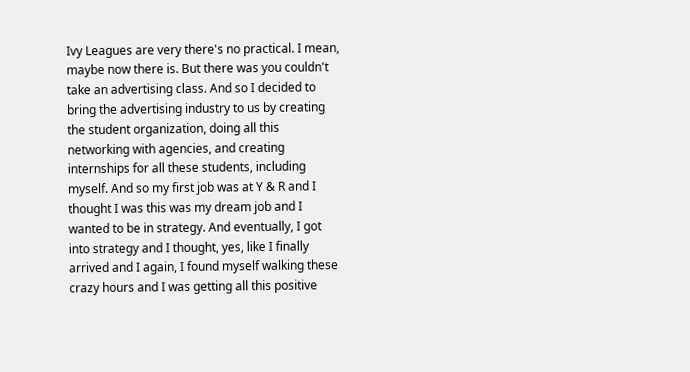Ivy Leagues are very there's no practical. I mean, maybe now there is. But there was you couldn't take an advertising class. And so I decided to bring the advertising industry to us by creating the student organization, doing all this networking with agencies, and creating internships for all these students, including myself. And so my first job was at Y & R and I thought I was this was my dream job and I wanted to be in strategy. And eventually, I got into strategy and I thought, yes, like I finally arrived and I again, I found myself walking these crazy hours and I was getting all this positive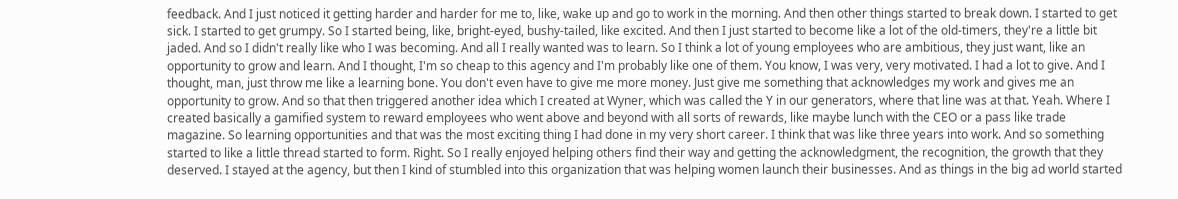feedback. And I just noticed it getting harder and harder for me to, like, wake up and go to work in the morning. And then other things started to break down. I started to get sick. I started to get grumpy. So I started being, like, bright-eyed, bushy-tailed, like excited. And then I just started to become like a lot of the old-timers, they're a little bit jaded. And so I didn't really like who I was becoming. And all I really wanted was to learn. So I think a lot of young employees who are ambitious, they just want, like an opportunity to grow and learn. And I thought, I'm so cheap to this agency and I'm probably like one of them. You know, I was very, very motivated. I had a lot to give. And I thought, man, just throw me like a learning bone. You don't even have to give me more money. Just give me something that acknowledges my work and gives me an opportunity to grow. And so that then triggered another idea which I created at Wyner, which was called the Y in our generators, where that line was at that. Yeah. Where I created basically a gamified system to reward employees who went above and beyond with all sorts of rewards, like maybe lunch with the CEO or a pass like trade magazine. So learning opportunities and that was the most exciting thing I had done in my very short career. I think that was like three years into work. And so something started to like a little thread started to form. Right. So I really enjoyed helping others find their way and getting the acknowledgment, the recognition, the growth that they deserved. I stayed at the agency, but then I kind of stumbled into this organization that was helping women launch their businesses. And as things in the big ad world started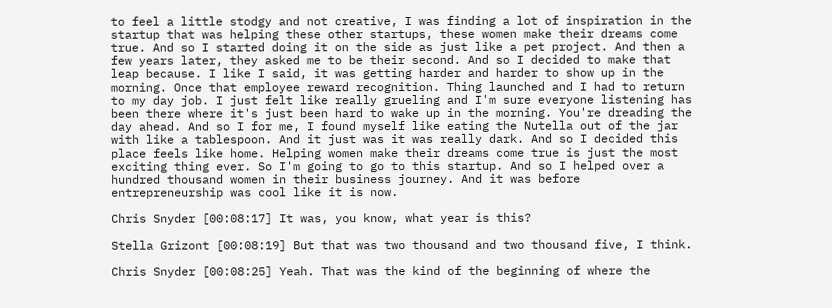to feel a little stodgy and not creative, I was finding a lot of inspiration in the startup that was helping these other startups, these women make their dreams come true. And so I started doing it on the side as just like a pet project. And then a few years later, they asked me to be their second. And so I decided to make that leap because. I like I said, it was getting harder and harder to show up in the morning. Once that employee reward recognition. Thing launched and I had to return to my day job. I just felt like really grueling and I'm sure everyone listening has been there where it's just been hard to wake up in the morning. You're dreading the day ahead. And so I for me, I found myself like eating the Nutella out of the jar with like a tablespoon. And it just was it was really dark. And so I decided this place feels like home. Helping women make their dreams come true is just the most exciting thing ever. So I'm going to go to this startup. And so I helped over a hundred thousand women in their business journey. And it was before entrepreneurship was cool like it is now.

Chris Snyder [00:08:17] It was, you know, what year is this?

Stella Grizont [00:08:19] But that was two thousand and two thousand five, I think.

Chris Snyder [00:08:25] Yeah. That was the kind of the beginning of where the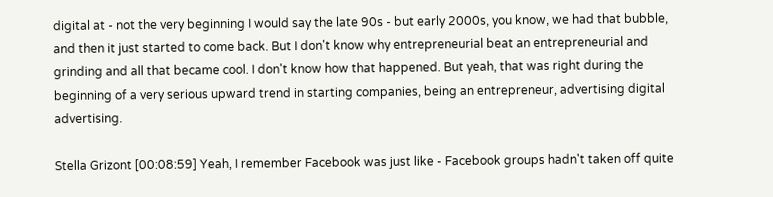digital at - not the very beginning I would say the late 90s - but early 2000s, you know, we had that bubble, and then it just started to come back. But I don't know why entrepreneurial beat an entrepreneurial and grinding and all that became cool. I don't know how that happened. But yeah, that was right during the beginning of a very serious upward trend in starting companies, being an entrepreneur, advertising digital advertising.

Stella Grizont [00:08:59] Yeah, I remember Facebook was just like - Facebook groups hadn't taken off quite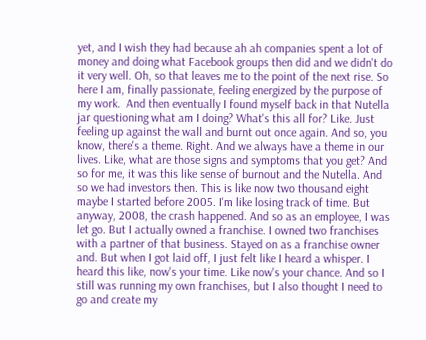yet, and I wish they had because ah ah companies spent a lot of money and doing what Facebook groups then did and we didn't do it very well. Oh, so that leaves me to the point of the next rise. So here I am, finally passionate, feeling energized by the purpose of my work.  And then eventually I found myself back in that Nutella jar questioning what am I doing? What's this all for? Like. Just feeling up against the wall and burnt out once again. And so, you know, there's a theme. Right. And we always have a theme in our lives. Like, what are those signs and symptoms that you get? And so for me, it was this like sense of burnout and the Nutella. And so we had investors then. This is like now two thousand eight maybe I started before 2005. I'm like losing track of time. But anyway, 2008, the crash happened. And so as an employee, I was let go. But I actually owned a franchise. I owned two franchises with a partner of that business. Stayed on as a franchise owner and. But when I got laid off, I just felt like I heard a whisper. I heard this like, now's your time. Like now's your chance. And so I still was running my own franchises, but I also thought I need to go and create my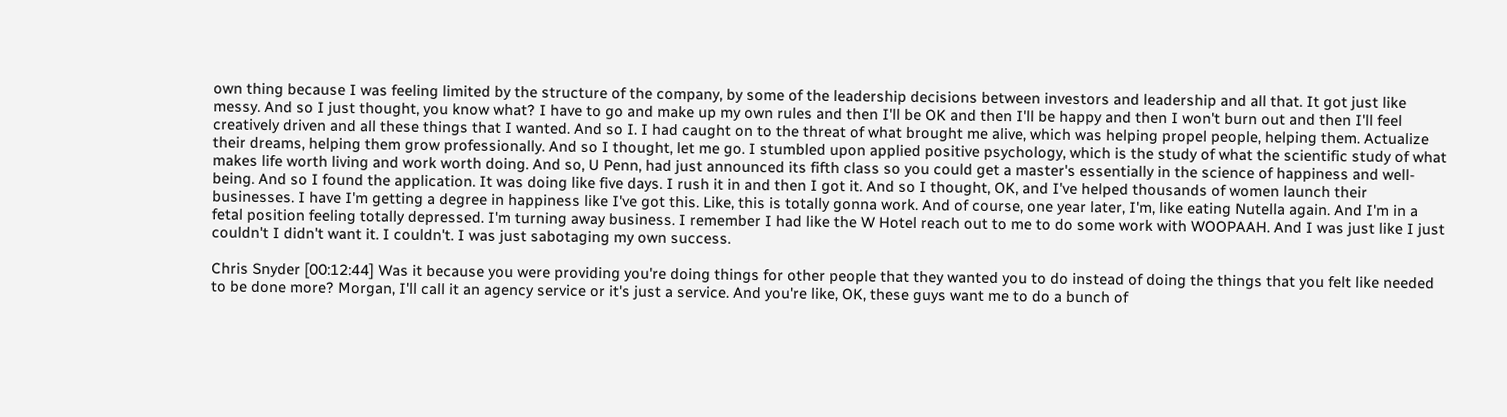own thing because I was feeling limited by the structure of the company, by some of the leadership decisions between investors and leadership and all that. It got just like messy. And so I just thought, you know what? I have to go and make up my own rules and then I'll be OK and then I'll be happy and then I won't burn out and then I'll feel creatively driven and all these things that I wanted. And so I. I had caught on to the threat of what brought me alive, which was helping propel people, helping them. Actualize their dreams, helping them grow professionally. And so I thought, let me go. I stumbled upon applied positive psychology, which is the study of what the scientific study of what makes life worth living and work worth doing. And so, U Penn, had just announced its fifth class so you could get a master's essentially in the science of happiness and well-being. And so I found the application. It was doing like five days. I rush it in and then I got it. And so I thought, OK, and I've helped thousands of women launch their businesses. I have I'm getting a degree in happiness like I've got this. Like, this is totally gonna work. And of course, one year later, I'm, like eating Nutella again. And I'm in a fetal position feeling totally depressed. I'm turning away business. I remember I had like the W Hotel reach out to me to do some work with WOOPAAH. And I was just like I just couldn't I didn't want it. I couldn't. I was just sabotaging my own success.

Chris Snyder [00:12:44] Was it because you were providing you're doing things for other people that they wanted you to do instead of doing the things that you felt like needed to be done more? Morgan, I'll call it an agency service or it's just a service. And you're like, OK, these guys want me to do a bunch of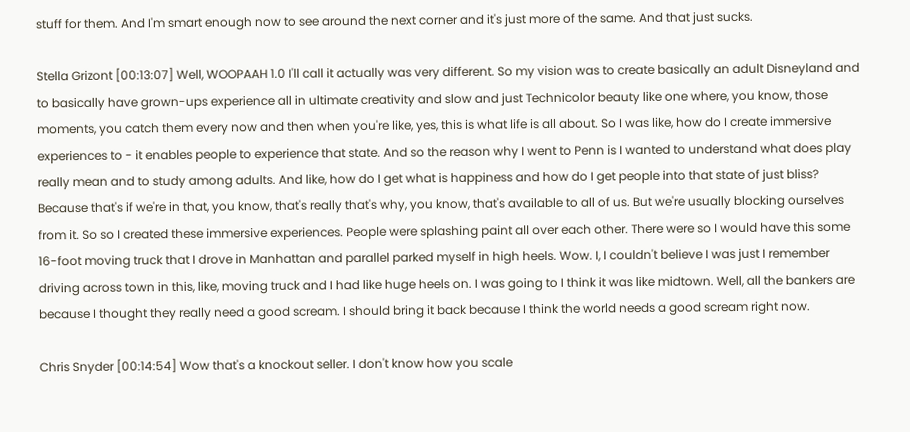stuff for them. And I'm smart enough now to see around the next corner and it's just more of the same. And that just sucks.

Stella Grizont [00:13:07] Well, WOOPAAH 1.0 I'll call it actually was very different. So my vision was to create basically an adult Disneyland and to basically have grown-ups experience all in ultimate creativity and slow and just Technicolor beauty like one where, you know, those moments, you catch them every now and then when you're like, yes, this is what life is all about. So I was like, how do I create immersive experiences to - it enables people to experience that state. And so the reason why I went to Penn is I wanted to understand what does play really mean and to study among adults. And like, how do I get what is happiness and how do I get people into that state of just bliss? Because that's if we're in that, you know, that's really that's why, you know, that's available to all of us. But we're usually blocking ourselves from it. So so I created these immersive experiences. People were splashing paint all over each other. There were so I would have this some 16-foot moving truck that I drove in Manhattan and parallel parked myself in high heels. Wow. I, I couldn't believe I was just I remember driving across town in this, like, moving truck and I had like huge heels on. I was going to I think it was like midtown. Well, all the bankers are because I thought they really need a good scream. I should bring it back because I think the world needs a good scream right now.

Chris Snyder [00:14:54] Wow that's a knockout seller. I don't know how you scale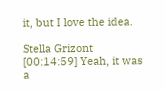it, but I love the idea.

Stella Grizont [00:14:59] Yeah, it was a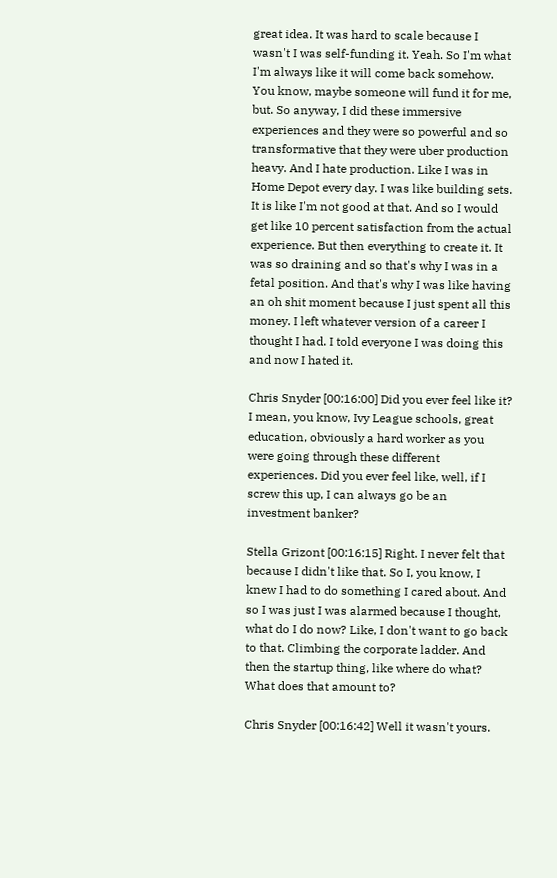great idea. It was hard to scale because I wasn't I was self-funding it. Yeah. So I'm what I'm always like it will come back somehow. You know, maybe someone will fund it for me, but. So anyway, I did these immersive experiences and they were so powerful and so transformative that they were uber production heavy. And I hate production. Like I was in Home Depot every day. I was like building sets. It is like I'm not good at that. And so I would get like 10 percent satisfaction from the actual experience. But then everything to create it. It was so draining and so that's why I was in a fetal position. And that's why I was like having an oh shit moment because I just spent all this money. I left whatever version of a career I thought I had. I told everyone I was doing this and now I hated it.

Chris Snyder [00:16:00] Did you ever feel like it? I mean, you know, Ivy League schools, great education, obviously a hard worker as you were going through these different experiences. Did you ever feel like, well, if I screw this up, I can always go be an investment banker?

Stella Grizont [00:16:15] Right. I never felt that because I didn't like that. So I, you know, I knew I had to do something I cared about. And so I was just I was alarmed because I thought, what do I do now? Like, I don't want to go back to that. Climbing the corporate ladder. And then the startup thing, like where do what? What does that amount to?

Chris Snyder [00:16:42] Well it wasn't yours.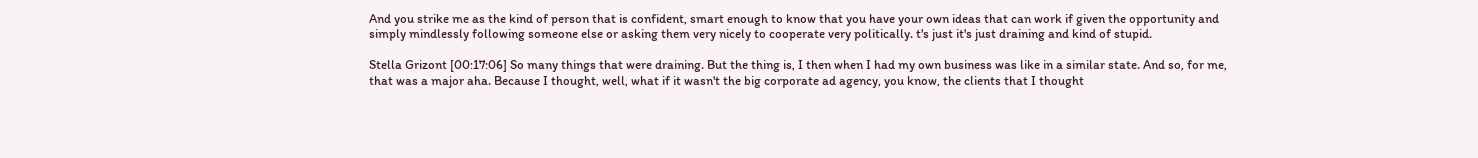And you strike me as the kind of person that is confident, smart enough to know that you have your own ideas that can work if given the opportunity and simply mindlessly following someone else or asking them very nicely to cooperate very politically. t's just it's just draining and kind of stupid.

Stella Grizont [00:17:06] So many things that were draining. But the thing is, I then when I had my own business was like in a similar state. And so, for me, that was a major aha. Because I thought, well, what if it wasn't the big corporate ad agency, you know, the clients that I thought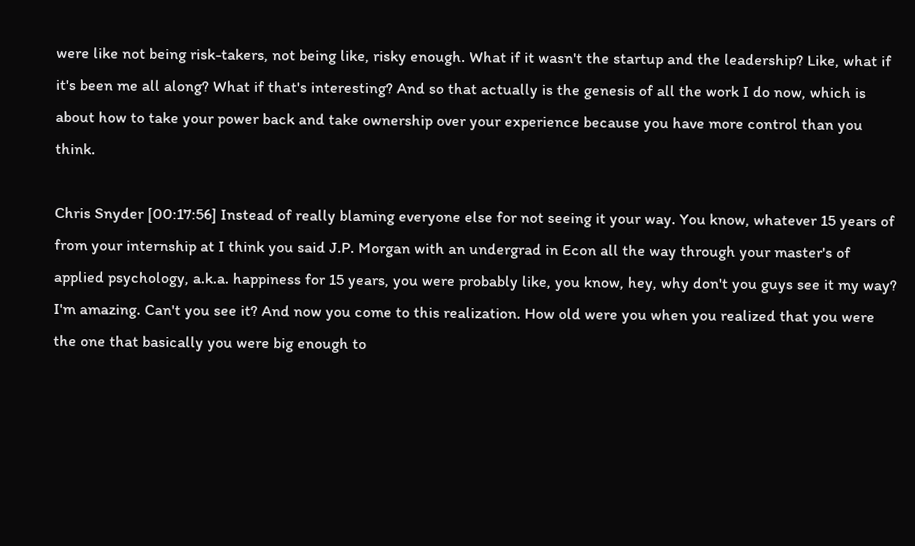were like not being risk-takers, not being like, risky enough. What if it wasn't the startup and the leadership? Like, what if it's been me all along? What if that's interesting? And so that actually is the genesis of all the work I do now, which is about how to take your power back and take ownership over your experience because you have more control than you think.

Chris Snyder [00:17:56] Instead of really blaming everyone else for not seeing it your way. You know, whatever 15 years of from your internship at I think you said J.P. Morgan with an undergrad in Econ all the way through your master's of applied psychology, a.k.a. happiness for 15 years, you were probably like, you know, hey, why don't you guys see it my way? I'm amazing. Can't you see it? And now you come to this realization. How old were you when you realized that you were the one that basically you were big enough to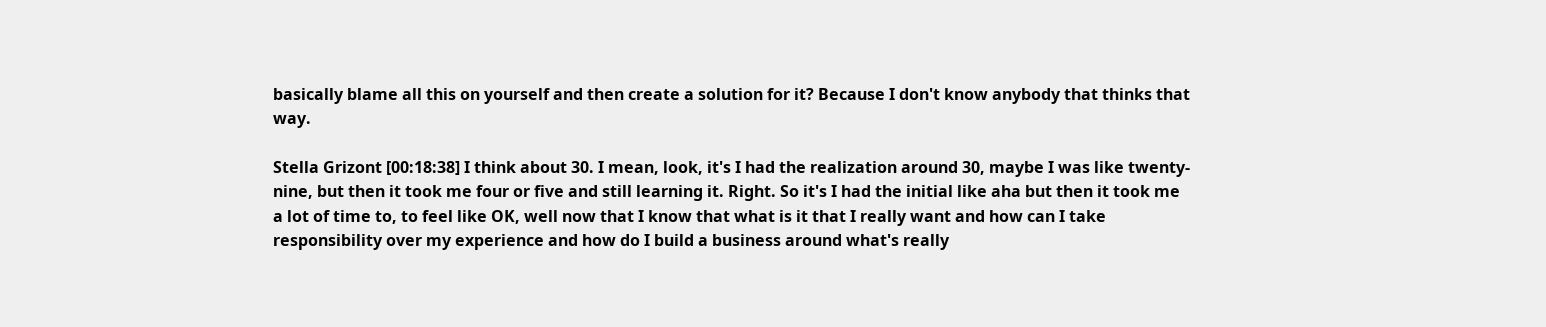basically blame all this on yourself and then create a solution for it? Because I don't know anybody that thinks that way.

Stella Grizont [00:18:38] I think about 30. I mean, look, it's I had the realization around 30, maybe I was like twenty-nine, but then it took me four or five and still learning it. Right. So it's I had the initial like aha but then it took me a lot of time to, to feel like OK, well now that I know that what is it that I really want and how can I take responsibility over my experience and how do I build a business around what's really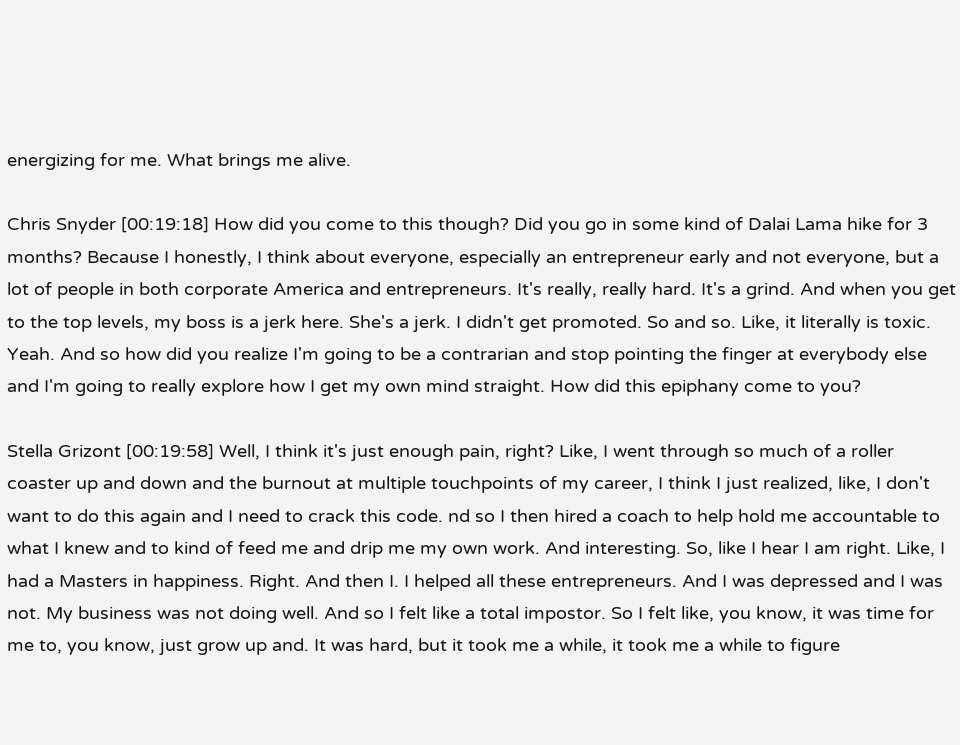energizing for me. What brings me alive.

Chris Snyder [00:19:18] How did you come to this though? Did you go in some kind of Dalai Lama hike for 3 months? Because I honestly, I think about everyone, especially an entrepreneur early and not everyone, but a lot of people in both corporate America and entrepreneurs. It's really, really hard. It's a grind. And when you get to the top levels, my boss is a jerk here. She's a jerk. I didn't get promoted. So and so. Like, it literally is toxic. Yeah. And so how did you realize I'm going to be a contrarian and stop pointing the finger at everybody else and I'm going to really explore how I get my own mind straight. How did this epiphany come to you?

Stella Grizont [00:19:58] Well, I think it's just enough pain, right? Like, I went through so much of a roller coaster up and down and the burnout at multiple touchpoints of my career, I think I just realized, like, I don't want to do this again and I need to crack this code. nd so I then hired a coach to help hold me accountable to what I knew and to kind of feed me and drip me my own work. And interesting. So, like I hear I am right. Like, I had a Masters in happiness. Right. And then I. I helped all these entrepreneurs. And I was depressed and I was not. My business was not doing well. And so I felt like a total impostor. So I felt like, you know, it was time for me to, you know, just grow up and. It was hard, but it took me a while, it took me a while to figure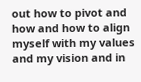out how to pivot and how and how to align myself with my values and my vision and in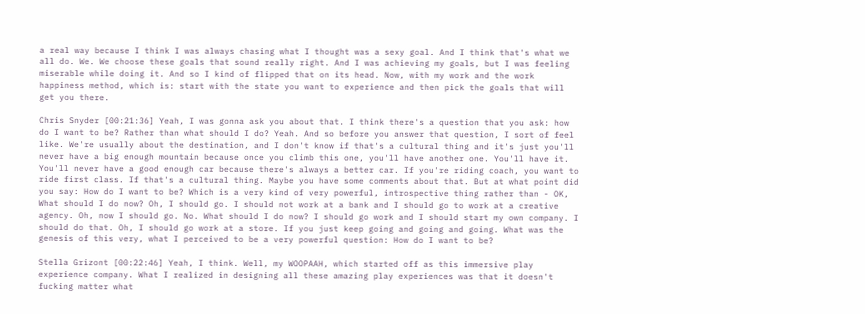a real way because I think I was always chasing what I thought was a sexy goal. And I think that's what we all do. We. We choose these goals that sound really right. And I was achieving my goals, but I was feeling miserable while doing it. And so I kind of flipped that on its head. Now, with my work and the work happiness method, which is: start with the state you want to experience and then pick the goals that will get you there.

Chris Snyder [00:21:36] Yeah, I was gonna ask you about that. I think there's a question that you ask: how do I want to be? Rather than what should I do? Yeah. And so before you answer that question, I sort of feel like. We're usually about the destination, and I don't know if that's a cultural thing and it's just you'll never have a big enough mountain because once you climb this one, you'll have another one. You'll have it. You'll never have a good enough car because there's always a better car. If you're riding coach, you want to ride first class. If that's a cultural thing. Maybe you have some comments about that. But at what point did you say: How do I want to be? Which is a very kind of very powerful, introspective thing rather than - OK, What should I do now? Oh, I should go. I should not work at a bank and I should go to work at a creative agency. Oh, now I should go. No. What should I do now? I should go work and I should start my own company. I should do that. Oh, I should go work at a store. If you just keep going and going and going. What was the genesis of this very, what I perceived to be a very powerful question: How do I want to be?

Stella Grizont [00:22:46] Yeah, I think. Well, my WOOPAAH, which started off as this immersive play experience company. What I realized in designing all these amazing play experiences was that it doesn't fucking matter what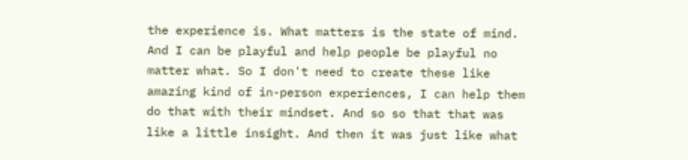the experience is. What matters is the state of mind. And I can be playful and help people be playful no matter what. So I don't need to create these like amazing kind of in-person experiences, I can help them do that with their mindset. And so so that that was like a little insight. And then it was just like what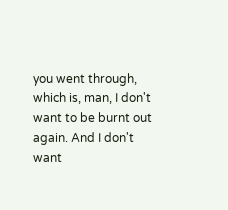you went through, which is, man, I don't want to be burnt out again. And I don't want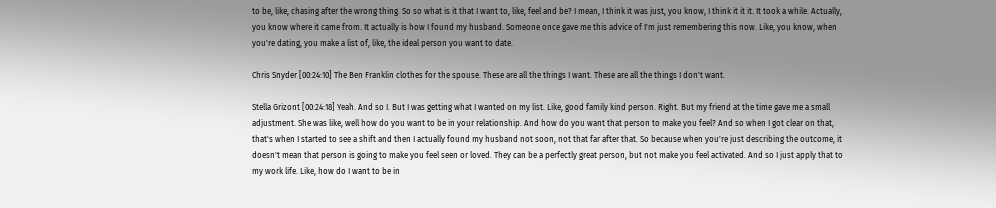to be, like, chasing after the wrong thing. So so what is it that I want to, like, feel and be? I mean, I think it was just, you know, I think it it it. It took a while. Actually, you know where it came from. It actually is how I found my husband. Someone once gave me this advice of I'm just remembering this now. Like, you know, when you're dating, you make a list of, like, the ideal person you want to date.

Chris Snyder [00:24:10] The Ben Franklin clothes for the spouse. These are all the things I want. These are all the things I don't want.

Stella Grizont [00:24:18] Yeah. And so I. But I was getting what I wanted on my list. Like, good family kind person. Right. But my friend at the time gave me a small adjustment. She was like, well how do you want to be in your relationship. And how do you want that person to make you feel? And so when I got clear on that, that's when I started to see a shift and then I actually found my husband not soon, not that far after that. So because when you're just describing the outcome, it doesn't mean that person is going to make you feel seen or loved. They can be a perfectly great person, but not make you feel activated. And so I just apply that to my work life. Like, how do I want to be in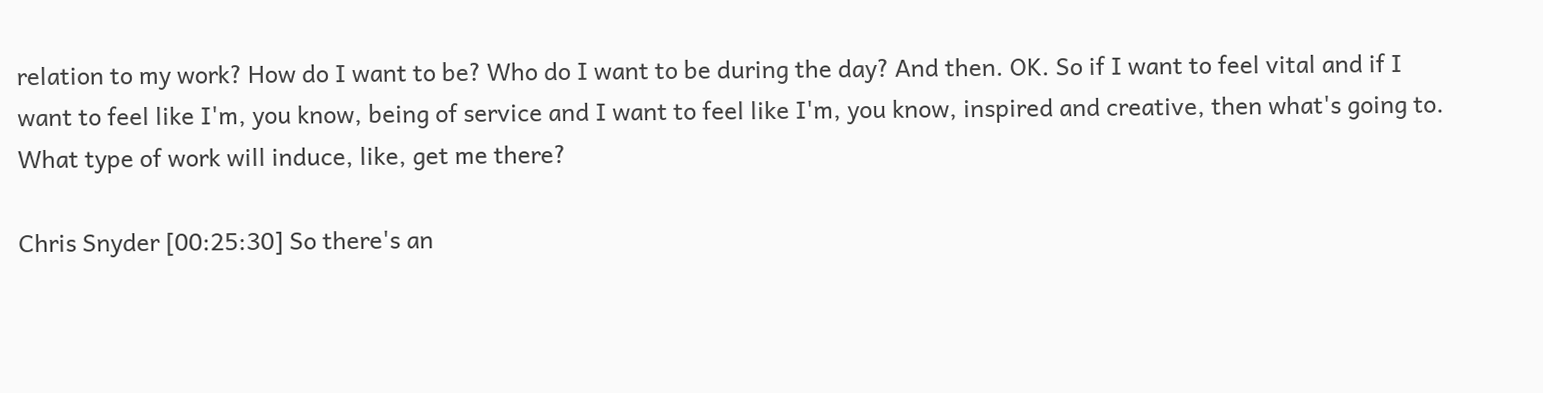relation to my work? How do I want to be? Who do I want to be during the day? And then. OK. So if I want to feel vital and if I want to feel like I'm, you know, being of service and I want to feel like I'm, you know, inspired and creative, then what's going to. What type of work will induce, like, get me there?

Chris Snyder [00:25:30] So there's an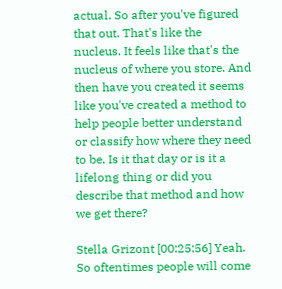actual. So after you've figured that out. That's like the nucleus. It feels like that's the nucleus of where you store. And then have you created it seems like you've created a method to help people better understand or classify how where they need to be. Is it that day or is it a lifelong thing or did you describe that method and how we get there?

Stella Grizont [00:25:56] Yeah. So oftentimes people will come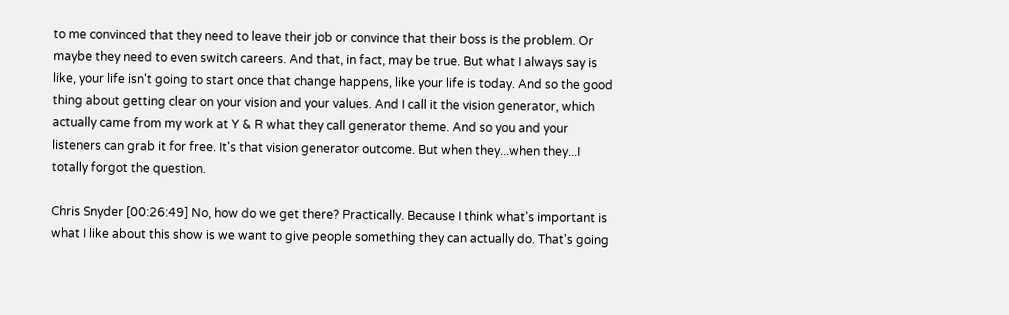to me convinced that they need to leave their job or convince that their boss is the problem. Or maybe they need to even switch careers. And that, in fact, may be true. But what I always say is like, your life isn't going to start once that change happens, like your life is today. And so the good thing about getting clear on your vision and your values. And I call it the vision generator, which actually came from my work at Y & R what they call generator theme. And so you and your listeners can grab it for free. It's that vision generator outcome. But when they...when they...I totally forgot the question.

Chris Snyder [00:26:49] No, how do we get there? Practically. Because I think what's important is what I like about this show is we want to give people something they can actually do. That's going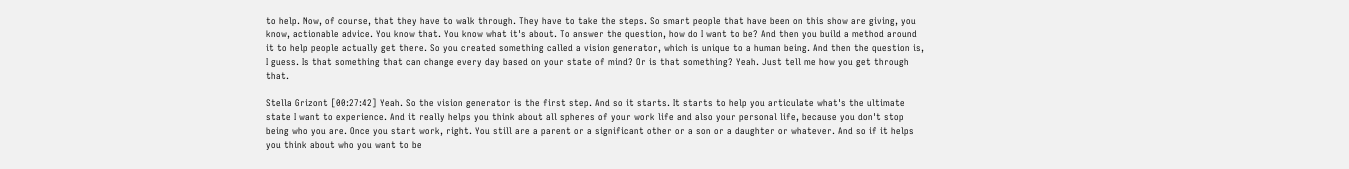to help. Now, of course, that they have to walk through. They have to take the steps. So smart people that have been on this show are giving, you know, actionable advice. You know that. You know what it's about. To answer the question, how do I want to be? And then you build a method around it to help people actually get there. So you created something called a vision generator, which is unique to a human being. And then the question is, I guess. Is that something that can change every day based on your state of mind? Or is that something? Yeah. Just tell me how you get through that.

Stella Grizont [00:27:42] Yeah. So the vision generator is the first step. And so it starts. It starts to help you articulate what's the ultimate state I want to experience. And it really helps you think about all spheres of your work life and also your personal life, because you don't stop being who you are. Once you start work, right. You still are a parent or a significant other or a son or a daughter or whatever. And so if it helps you think about who you want to be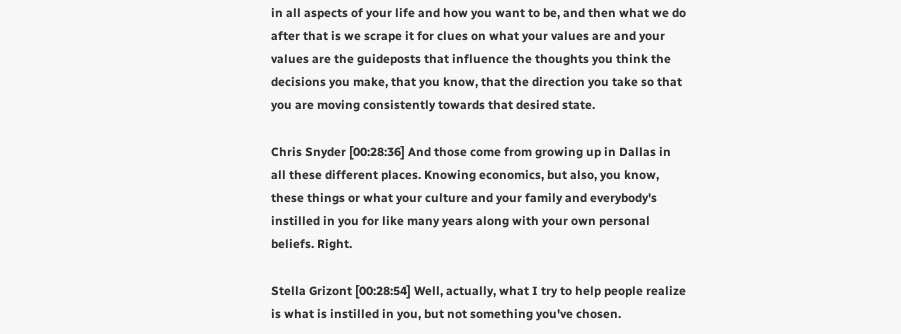in all aspects of your life and how you want to be, and then what we do after that is we scrape it for clues on what your values are and your values are the guideposts that influence the thoughts you think the decisions you make, that you know, that the direction you take so that you are moving consistently towards that desired state.

Chris Snyder [00:28:36] And those come from growing up in Dallas in all these different places. Knowing economics, but also, you know, these things or what your culture and your family and everybody's instilled in you for like many years along with your own personal beliefs. Right.

Stella Grizont [00:28:54] Well, actually, what I try to help people realize is what is instilled in you, but not something you've chosen.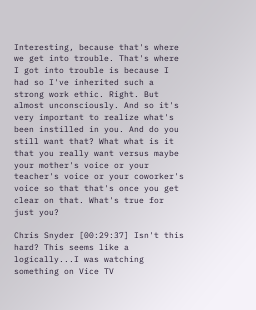Interesting, because that's where we get into trouble. That's where I got into trouble is because I had so I've inherited such a strong work ethic. Right. But almost unconsciously. And so it's very important to realize what's been instilled in you. And do you still want that? What what is it that you really want versus maybe your mother's voice or your teacher's voice or your coworker's voice so that that's once you get clear on that. What's true for just you?

Chris Snyder [00:29:37] Isn't this hard? This seems like a logically...I was watching something on Vice TV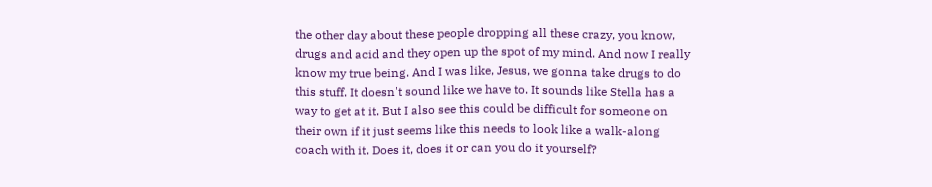the other day about these people dropping all these crazy, you know, drugs and acid and they open up the spot of my mind. And now I really know my true being. And I was like, Jesus, we gonna take drugs to do this stuff. It doesn't sound like we have to. It sounds like Stella has a way to get at it. But I also see this could be difficult for someone on their own if it just seems like this needs to look like a walk-along coach with it. Does it, does it or can you do it yourself?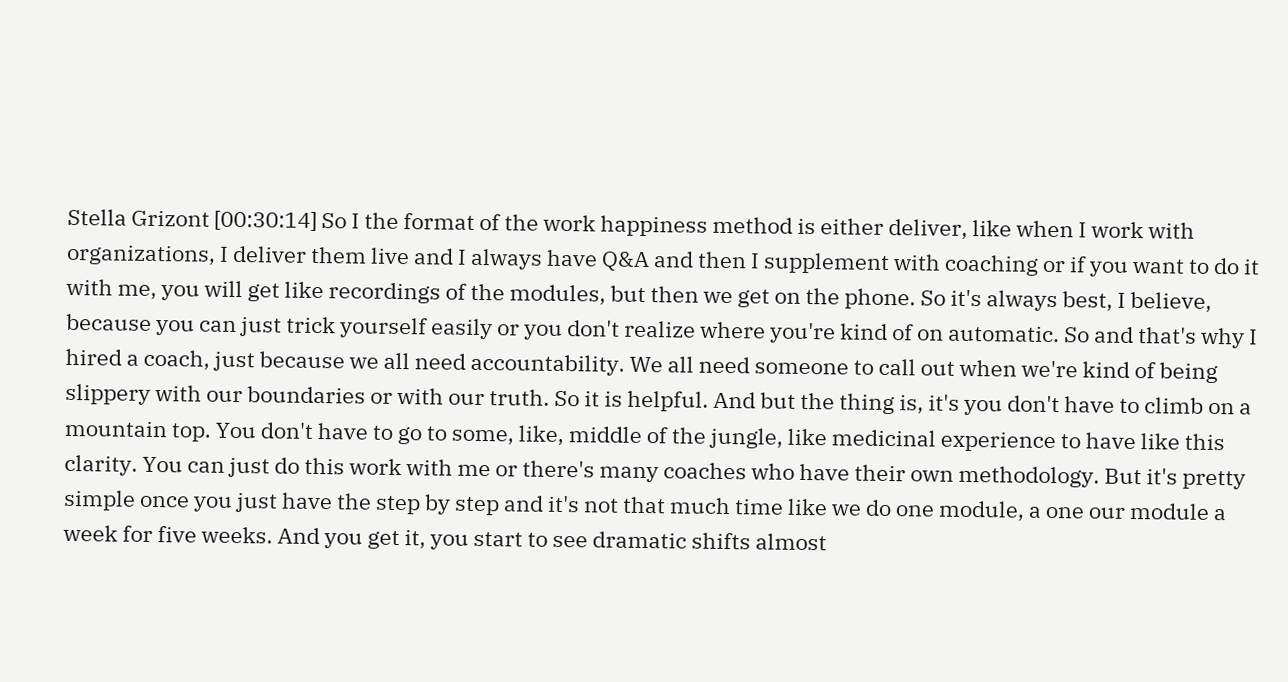Stella Grizont [00:30:14] So I the format of the work happiness method is either deliver, like when I work with organizations, I deliver them live and I always have Q&A and then I supplement with coaching or if you want to do it with me, you will get like recordings of the modules, but then we get on the phone. So it's always best, I believe, because you can just trick yourself easily or you don't realize where you're kind of on automatic. So and that's why I hired a coach, just because we all need accountability. We all need someone to call out when we're kind of being slippery with our boundaries or with our truth. So it is helpful. And but the thing is, it's you don't have to climb on a mountain top. You don't have to go to some, like, middle of the jungle, like medicinal experience to have like this clarity. You can just do this work with me or there's many coaches who have their own methodology. But it's pretty simple once you just have the step by step and it's not that much time like we do one module, a one our module a week for five weeks. And you get it, you start to see dramatic shifts almost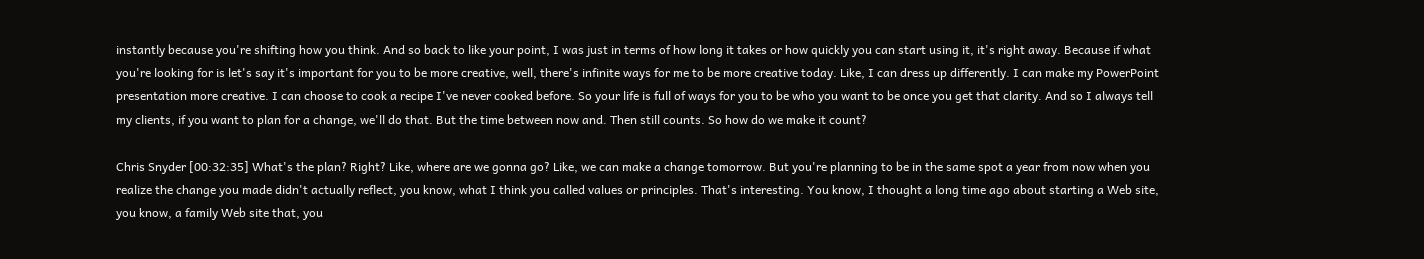instantly because you're shifting how you think. And so back to like your point, I was just in terms of how long it takes or how quickly you can start using it, it's right away. Because if what you're looking for is let's say it's important for you to be more creative, well, there's infinite ways for me to be more creative today. Like, I can dress up differently. I can make my PowerPoint presentation more creative. I can choose to cook a recipe I've never cooked before. So your life is full of ways for you to be who you want to be once you get that clarity. And so I always tell my clients, if you want to plan for a change, we'll do that. But the time between now and. Then still counts. So how do we make it count?

Chris Snyder [00:32:35] What's the plan? Right? Like, where are we gonna go? Like, we can make a change tomorrow. But you're planning to be in the same spot a year from now when you realize the change you made didn't actually reflect, you know, what I think you called values or principles. That's interesting. You know, I thought a long time ago about starting a Web site, you know, a family Web site that, you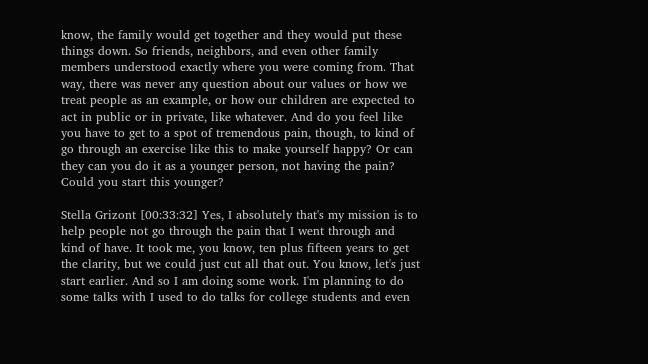know, the family would get together and they would put these things down. So friends, neighbors, and even other family members understood exactly where you were coming from. That way, there was never any question about our values or how we treat people as an example, or how our children are expected to act in public or in private, like whatever. And do you feel like you have to get to a spot of tremendous pain, though, to kind of go through an exercise like this to make yourself happy? Or can they can you do it as a younger person, not having the pain? Could you start this younger?

Stella Grizont [00:33:32] Yes, I absolutely that's my mission is to help people not go through the pain that I went through and kind of have. It took me, you know, ten plus fifteen years to get the clarity, but we could just cut all that out. You know, let's just start earlier. And so I am doing some work. I'm planning to do some talks with I used to do talks for college students and even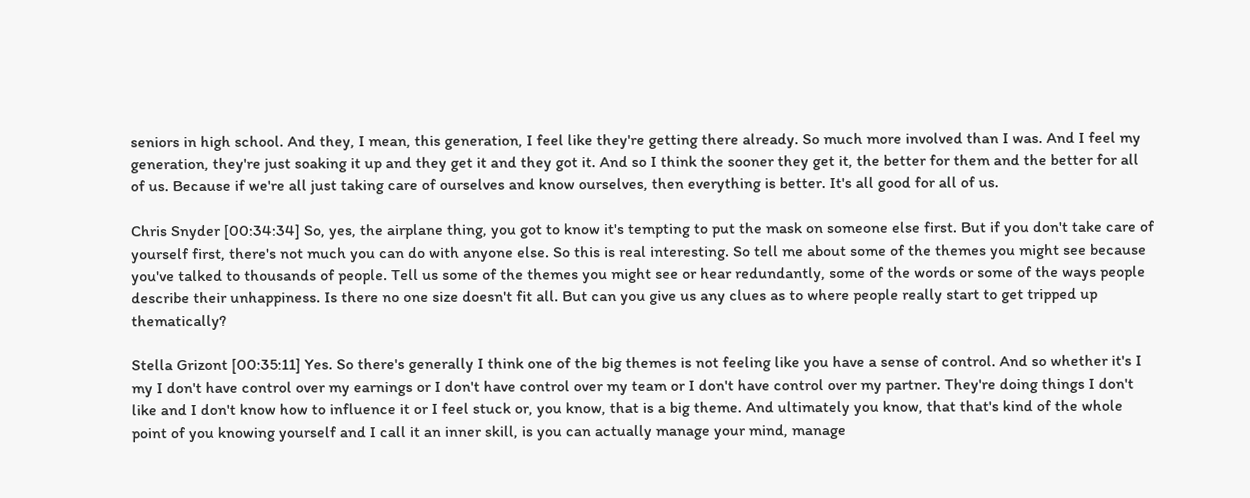seniors in high school. And they, I mean, this generation, I feel like they're getting there already. So much more involved than I was. And I feel my generation, they're just soaking it up and they get it and they got it. And so I think the sooner they get it, the better for them and the better for all of us. Because if we're all just taking care of ourselves and know ourselves, then everything is better. It's all good for all of us.

Chris Snyder [00:34:34] So, yes, the airplane thing, you got to know it's tempting to put the mask on someone else first. But if you don't take care of yourself first, there's not much you can do with anyone else. So this is real interesting. So tell me about some of the themes you might see because you've talked to thousands of people. Tell us some of the themes you might see or hear redundantly, some of the words or some of the ways people describe their unhappiness. Is there no one size doesn't fit all. But can you give us any clues as to where people really start to get tripped up thematically?

Stella Grizont [00:35:11] Yes. So there's generally I think one of the big themes is not feeling like you have a sense of control. And so whether it's I my I don't have control over my earnings or I don't have control over my team or I don't have control over my partner. They're doing things I don't like and I don't know how to influence it or I feel stuck or, you know, that is a big theme. And ultimately you know, that that's kind of the whole point of you knowing yourself and I call it an inner skill, is you can actually manage your mind, manage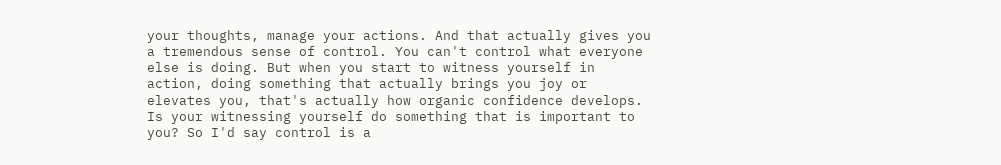your thoughts, manage your actions. And that actually gives you a tremendous sense of control. You can't control what everyone else is doing. But when you start to witness yourself in action, doing something that actually brings you joy or elevates you, that's actually how organic confidence develops. Is your witnessing yourself do something that is important to you? So I'd say control is a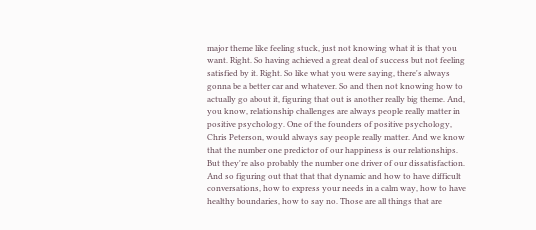major theme like feeling stuck, just not knowing what it is that you want. Right. So having achieved a great deal of success but not feeling satisfied by it. Right. So like what you were saying, there's always gonna be a better car and whatever. So and then not knowing how to actually go about it, figuring that out is another really big theme. And, you know, relationship challenges are always people really matter in positive psychology. One of the founders of positive psychology, Chris Peterson, would always say people really matter. And we know that the number one predictor of our happiness is our relationships. But they're also probably the number one driver of our dissatisfaction. And so figuring out that that that dynamic and how to have difficult conversations, how to express your needs in a calm way, how to have healthy boundaries, how to say no. Those are all things that are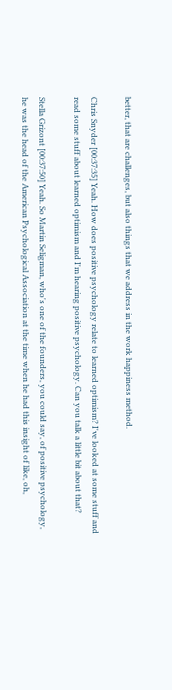better, that are challenges, but also things that we address in the work happiness method.

Chris Snyder [00:37:35] Yeah. How does positive psychology relate to learned optimism? I've looked at some stuff and read some stuff about learned optimism and I'm hearing positive psychology. Can you talk a little bit about that?

Stella Grizont [00:37:50] Yeah. So Martin Seligman, who's one of the founders, you could say, of positive psychology, he was the head of the American Psychological Association at the time when he had this insight of like, oh,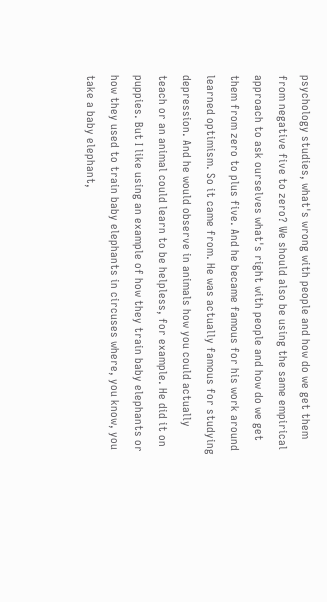psychology studies, what's wrong with people and how do we get them from negative five to zero? We should also be using the same empirical approach to ask ourselves what's right with people and how do we get them from zero to plus five. And he became famous for his work around learned optimism. So it came from. He was actually famous for studying depression. And he would observe in animals how you could actually teach or an animal could learn to be helpless, for example. He did it on puppies. But I like using an example of how they train baby elephants or how they used to train baby elephants in circuses where, you know, you take a baby elephant,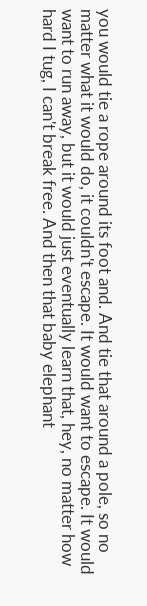you would tie a rope around its foot and. And tie that around a pole, so no matter what it would do, it couldn't escape. It would want to escape. It would want to run away, but it would just eventually learn that, hey, no matter how hard I tug, I can't break free. And then that baby elephant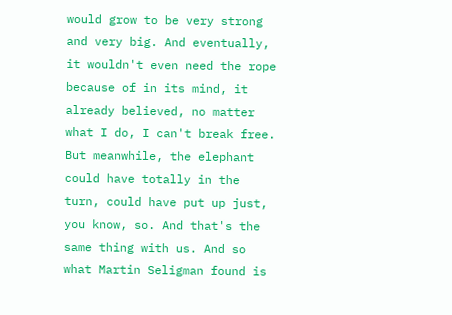would grow to be very strong and very big. And eventually, it wouldn't even need the rope because of in its mind, it already believed, no matter what I do, I can't break free. But meanwhile, the elephant could have totally in the turn, could have put up just, you know, so. And that's the same thing with us. And so what Martin Seligman found is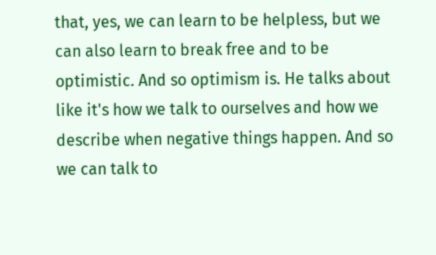that, yes, we can learn to be helpless, but we can also learn to break free and to be optimistic. And so optimism is. He talks about like it's how we talk to ourselves and how we describe when negative things happen. And so we can talk to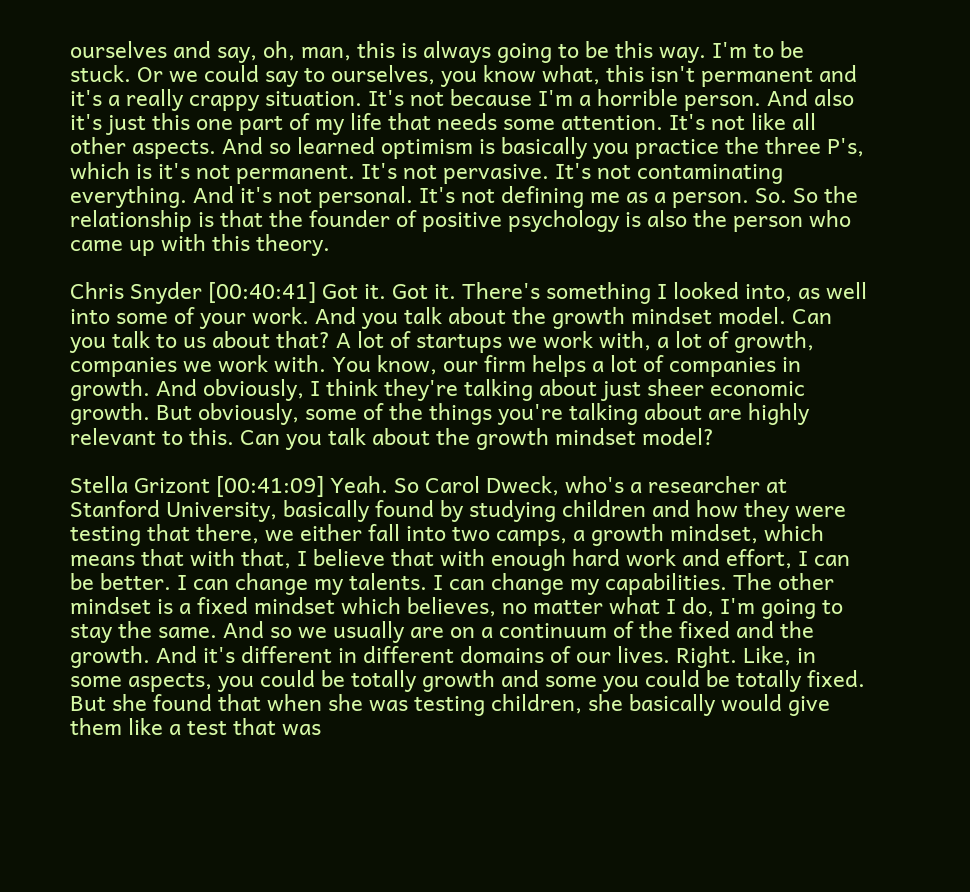ourselves and say, oh, man, this is always going to be this way. I'm to be stuck. Or we could say to ourselves, you know what, this isn't permanent and it's a really crappy situation. It's not because I'm a horrible person. And also it's just this one part of my life that needs some attention. It's not like all other aspects. And so learned optimism is basically you practice the three P's, which is it's not permanent. It's not pervasive. It's not contaminating everything. And it's not personal. It's not defining me as a person. So. So the relationship is that the founder of positive psychology is also the person who came up with this theory.

Chris Snyder [00:40:41] Got it. Got it. There's something I looked into, as well into some of your work. And you talk about the growth mindset model. Can you talk to us about that? A lot of startups we work with, a lot of growth, companies we work with. You know, our firm helps a lot of companies in growth. And obviously, I think they're talking about just sheer economic growth. But obviously, some of the things you're talking about are highly relevant to this. Can you talk about the growth mindset model?

Stella Grizont [00:41:09] Yeah. So Carol Dweck, who's a researcher at Stanford University, basically found by studying children and how they were testing that there, we either fall into two camps, a growth mindset, which means that with that, I believe that with enough hard work and effort, I can be better. I can change my talents. I can change my capabilities. The other mindset is a fixed mindset which believes, no matter what I do, I'm going to stay the same. And so we usually are on a continuum of the fixed and the growth. And it's different in different domains of our lives. Right. Like, in some aspects, you could be totally growth and some you could be totally fixed. But she found that when she was testing children, she basically would give them like a test that was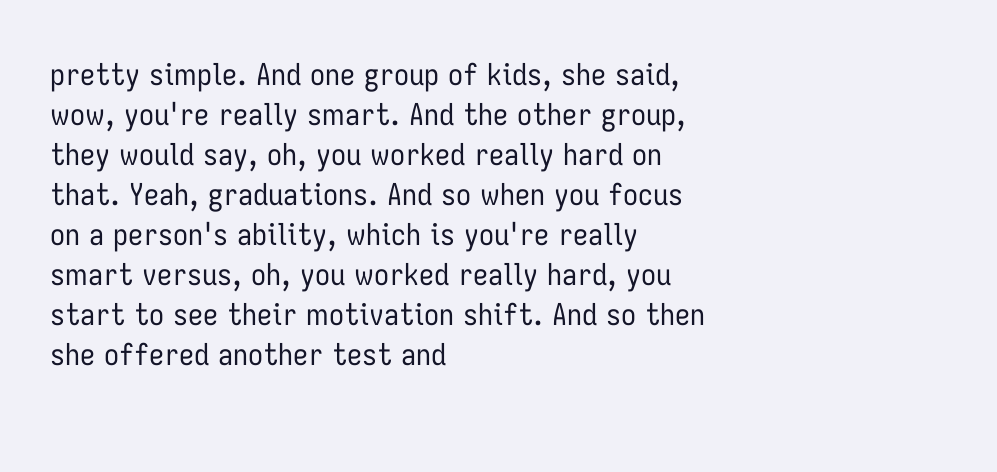pretty simple. And one group of kids, she said, wow, you're really smart. And the other group, they would say, oh, you worked really hard on that. Yeah, graduations. And so when you focus on a person's ability, which is you're really smart versus, oh, you worked really hard, you start to see their motivation shift. And so then she offered another test and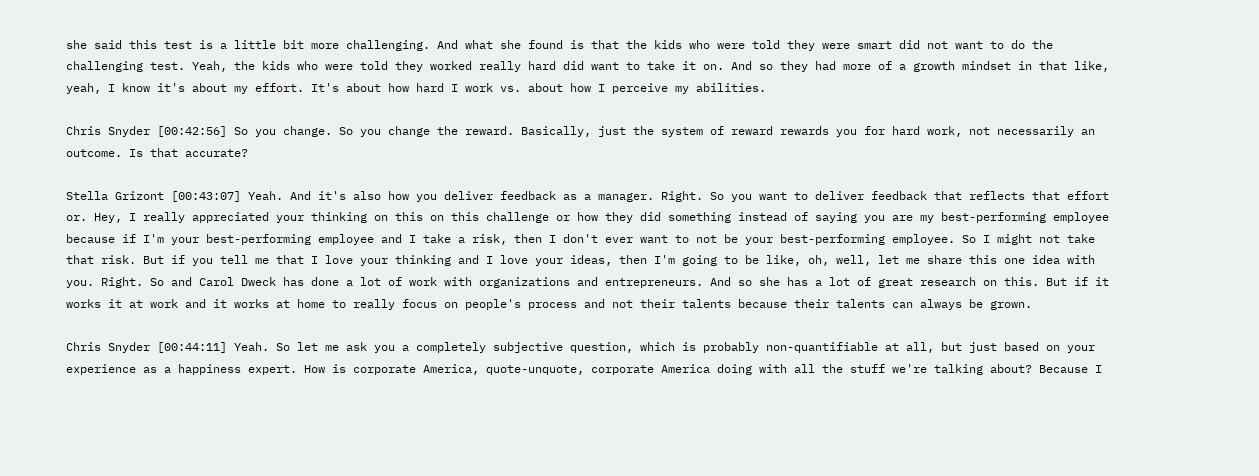she said this test is a little bit more challenging. And what she found is that the kids who were told they were smart did not want to do the challenging test. Yeah, the kids who were told they worked really hard did want to take it on. And so they had more of a growth mindset in that like, yeah, I know it's about my effort. It's about how hard I work vs. about how I perceive my abilities.

Chris Snyder [00:42:56] So you change. So you change the reward. Basically, just the system of reward rewards you for hard work, not necessarily an outcome. Is that accurate?

Stella Grizont [00:43:07] Yeah. And it's also how you deliver feedback as a manager. Right. So you want to deliver feedback that reflects that effort or. Hey, I really appreciated your thinking on this on this challenge or how they did something instead of saying you are my best-performing employee because if I'm your best-performing employee and I take a risk, then I don't ever want to not be your best-performing employee. So I might not take that risk. But if you tell me that I love your thinking and I love your ideas, then I'm going to be like, oh, well, let me share this one idea with you. Right. So and Carol Dweck has done a lot of work with organizations and entrepreneurs. And so she has a lot of great research on this. But if it works it at work and it works at home to really focus on people's process and not their talents because their talents can always be grown.

Chris Snyder [00:44:11] Yeah. So let me ask you a completely subjective question, which is probably non-quantifiable at all, but just based on your experience as a happiness expert. How is corporate America, quote-unquote, corporate America doing with all the stuff we're talking about? Because I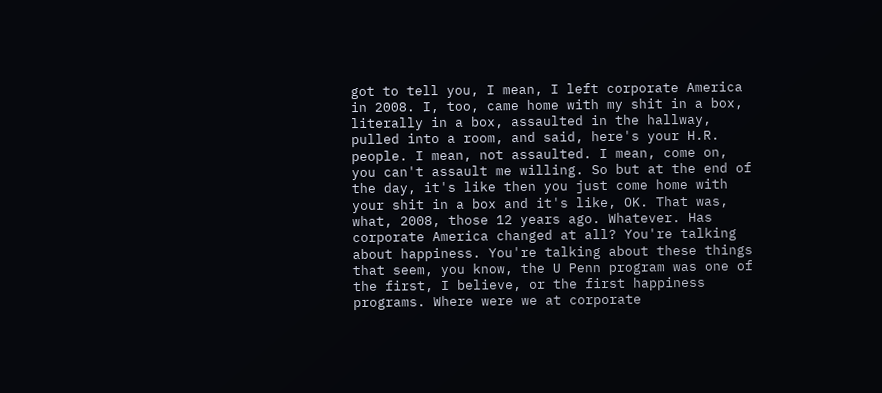got to tell you, I mean, I left corporate America in 2008. I, too, came home with my shit in a box, literally in a box, assaulted in the hallway, pulled into a room, and said, here's your H.R. people. I mean, not assaulted. I mean, come on, you can't assault me willing. So but at the end of the day, it's like then you just come home with your shit in a box and it's like, OK. That was, what, 2008, those 12 years ago. Whatever. Has corporate America changed at all? You're talking about happiness. You're talking about these things that seem, you know, the U Penn program was one of the first, I believe, or the first happiness programs. Where were we at corporate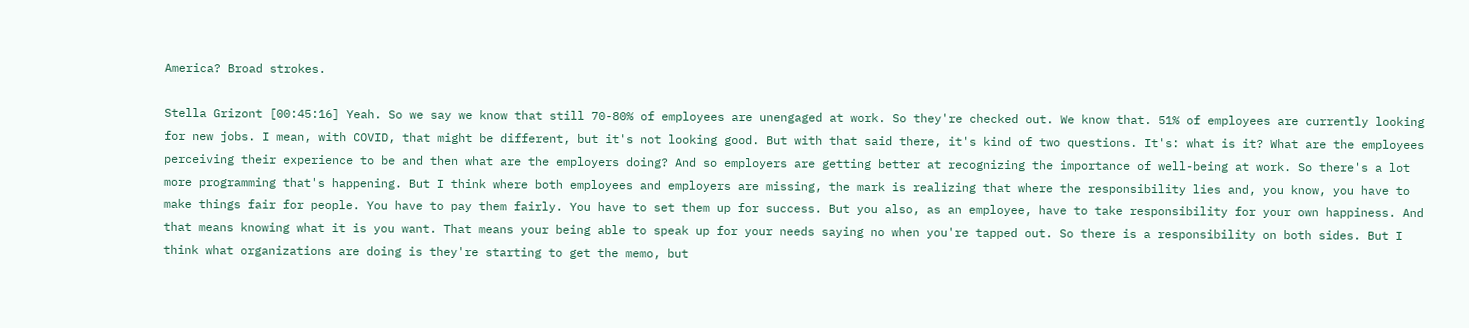America? Broad strokes.

Stella Grizont [00:45:16] Yeah. So we say we know that still 70-80% of employees are unengaged at work. So they're checked out. We know that. 51% of employees are currently looking for new jobs. I mean, with COVID, that might be different, but it's not looking good. But with that said there, it's kind of two questions. It's: what is it? What are the employees perceiving their experience to be and then what are the employers doing? And so employers are getting better at recognizing the importance of well-being at work. So there's a lot more programming that's happening. But I think where both employees and employers are missing, the mark is realizing that where the responsibility lies and, you know, you have to make things fair for people. You have to pay them fairly. You have to set them up for success. But you also, as an employee, have to take responsibility for your own happiness. And that means knowing what it is you want. That means your being able to speak up for your needs saying no when you're tapped out. So there is a responsibility on both sides. But I think what organizations are doing is they're starting to get the memo, but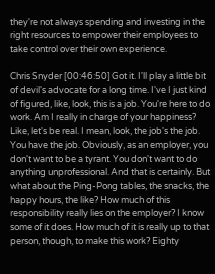they're not always spending and investing in the right resources to empower their employees to take control over their own experience.

Chris Snyder [00:46:50] Got it. I'll play a little bit of devil's advocate for a long time. I've I just kind of figured, like, look, this is a job. You're here to do work. Am I really in charge of your happiness? Like, let's be real. I mean, look, the job's the job. You have the job. Obviously, as an employer, you don't want to be a tyrant. You don't want to do anything unprofessional. And that is certainly. But what about the Ping-Pong tables, the snacks, the happy hours, the like? How much of this responsibility really lies on the employer? I know some of it does. How much of it is really up to that person, though, to make this work? Eighty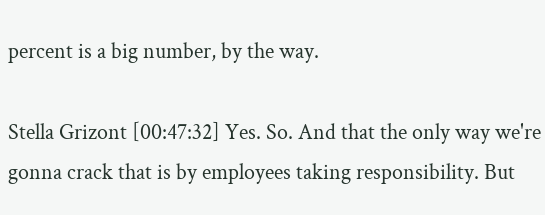percent is a big number, by the way.

Stella Grizont [00:47:32] Yes. So. And that the only way we're gonna crack that is by employees taking responsibility. But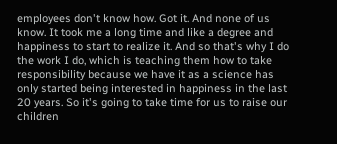employees don't know how. Got it. And none of us know. It took me a long time and like a degree and happiness to start to realize it. And so that's why I do the work I do, which is teaching them how to take responsibility because we have it as a science has only started being interested in happiness in the last 20 years. So it's going to take time for us to raise our children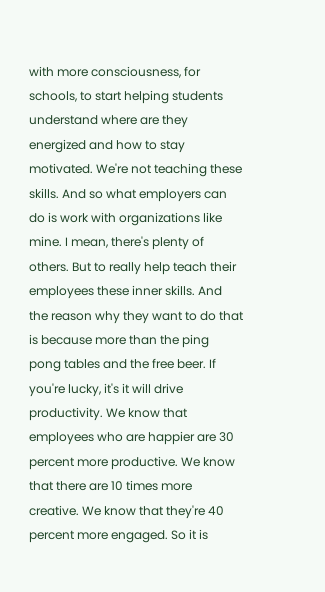with more consciousness, for schools, to start helping students understand where are they energized and how to stay motivated. We're not teaching these skills. And so what employers can do is work with organizations like mine. I mean, there's plenty of others. But to really help teach their employees these inner skills. And the reason why they want to do that is because more than the ping pong tables and the free beer. If you're lucky, it's it will drive productivity. We know that employees who are happier are 30 percent more productive. We know that there are 10 times more creative. We know that they're 40 percent more engaged. So it is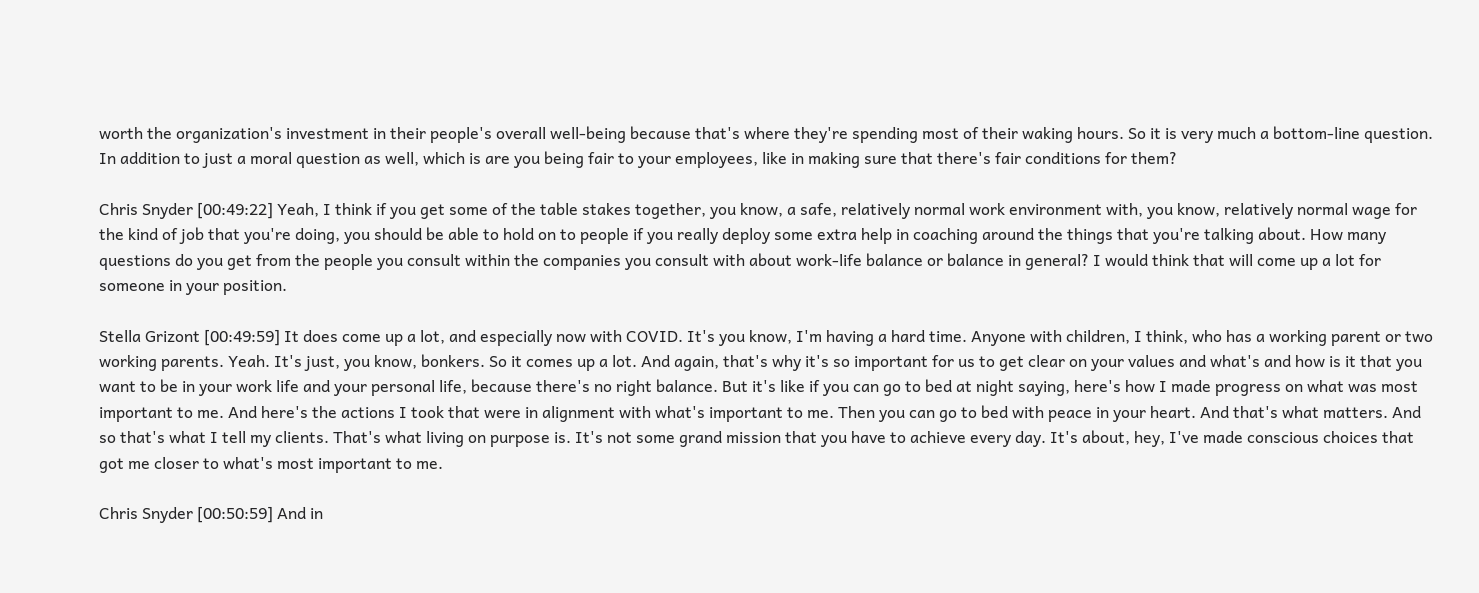worth the organization's investment in their people's overall well-being because that's where they're spending most of their waking hours. So it is very much a bottom-line question. In addition to just a moral question as well, which is are you being fair to your employees, like in making sure that there's fair conditions for them?

Chris Snyder [00:49:22] Yeah, I think if you get some of the table stakes together, you know, a safe, relatively normal work environment with, you know, relatively normal wage for the kind of job that you're doing, you should be able to hold on to people if you really deploy some extra help in coaching around the things that you're talking about. How many questions do you get from the people you consult within the companies you consult with about work-life balance or balance in general? I would think that will come up a lot for someone in your position.

Stella Grizont [00:49:59] It does come up a lot, and especially now with COVID. It's you know, I'm having a hard time. Anyone with children, I think, who has a working parent or two working parents. Yeah. It's just, you know, bonkers. So it comes up a lot. And again, that's why it's so important for us to get clear on your values and what's and how is it that you want to be in your work life and your personal life, because there's no right balance. But it's like if you can go to bed at night saying, here's how I made progress on what was most important to me. And here's the actions I took that were in alignment with what's important to me. Then you can go to bed with peace in your heart. And that's what matters. And so that's what I tell my clients. That's what living on purpose is. It's not some grand mission that you have to achieve every day. It's about, hey, I've made conscious choices that got me closer to what's most important to me.

Chris Snyder [00:50:59] And in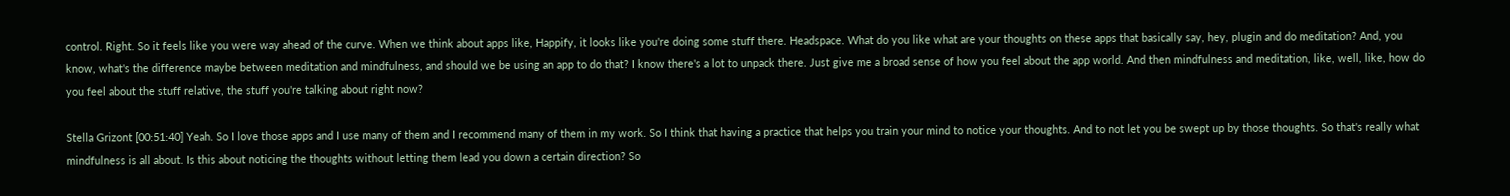control. Right. So it feels like you were way ahead of the curve. When we think about apps like, Happify, it looks like you're doing some stuff there. Headspace. What do you like what are your thoughts on these apps that basically say, hey, plugin and do meditation? And, you know, what's the difference maybe between meditation and mindfulness, and should we be using an app to do that? I know there's a lot to unpack there. Just give me a broad sense of how you feel about the app world. And then mindfulness and meditation, like, well, like, how do you feel about the stuff relative, the stuff you're talking about right now?

Stella Grizont [00:51:40] Yeah. So I love those apps and I use many of them and I recommend many of them in my work. So I think that having a practice that helps you train your mind to notice your thoughts. And to not let you be swept up by those thoughts. So that's really what mindfulness is all about. Is this about noticing the thoughts without letting them lead you down a certain direction? So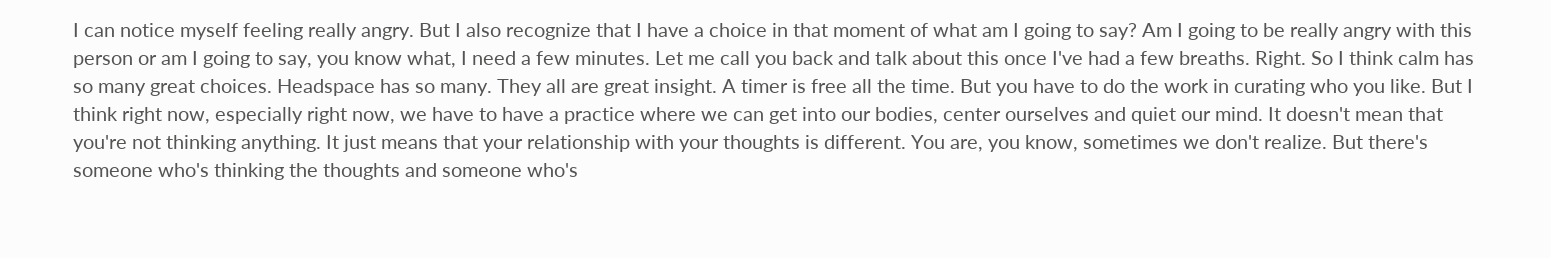I can notice myself feeling really angry. But I also recognize that I have a choice in that moment of what am I going to say? Am I going to be really angry with this person or am I going to say, you know what, I need a few minutes. Let me call you back and talk about this once I've had a few breaths. Right. So I think calm has so many great choices. Headspace has so many. They all are great insight. A timer is free all the time. But you have to do the work in curating who you like. But I think right now, especially right now, we have to have a practice where we can get into our bodies, center ourselves and quiet our mind. It doesn't mean that you're not thinking anything. It just means that your relationship with your thoughts is different. You are, you know, sometimes we don't realize. But there's someone who's thinking the thoughts and someone who's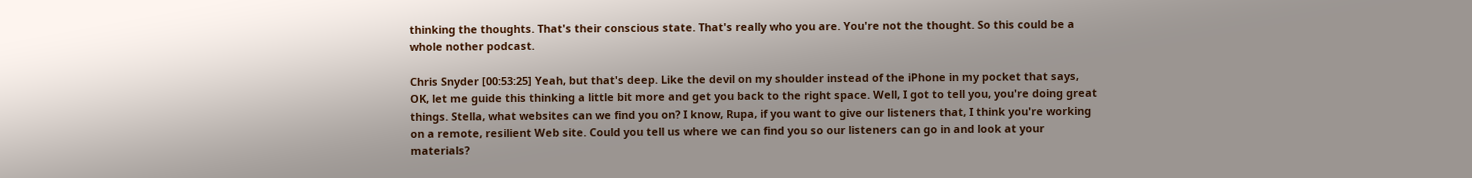thinking the thoughts. That's their conscious state. That's really who you are. You're not the thought. So this could be a whole nother podcast.

Chris Snyder [00:53:25] Yeah, but that's deep. Like the devil on my shoulder instead of the iPhone in my pocket that says, OK, let me guide this thinking a little bit more and get you back to the right space. Well, I got to tell you, you're doing great things. Stella, what websites can we find you on? I know, Rupa, if you want to give our listeners that, I think you're working on a remote, resilient Web site. Could you tell us where we can find you so our listeners can go in and look at your materials?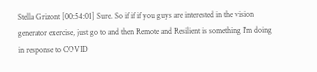Stella Grizont [00:54:01] Sure. So if if if you guys are interested in the vision generator exercise, just go to and then Remote and Resilient is something I'm doing in response to COVID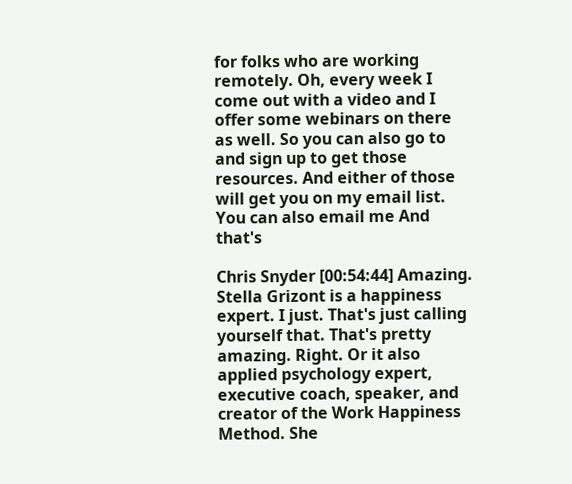for folks who are working remotely. Oh, every week I come out with a video and I offer some webinars on there as well. So you can also go to and sign up to get those resources. And either of those will get you on my email list. You can also email me And that's

Chris Snyder [00:54:44] Amazing. Stella Grizont is a happiness expert. I just. That's just calling yourself that. That's pretty amazing. Right. Or it also applied psychology expert, executive coach, speaker, and creator of the Work Happiness Method. She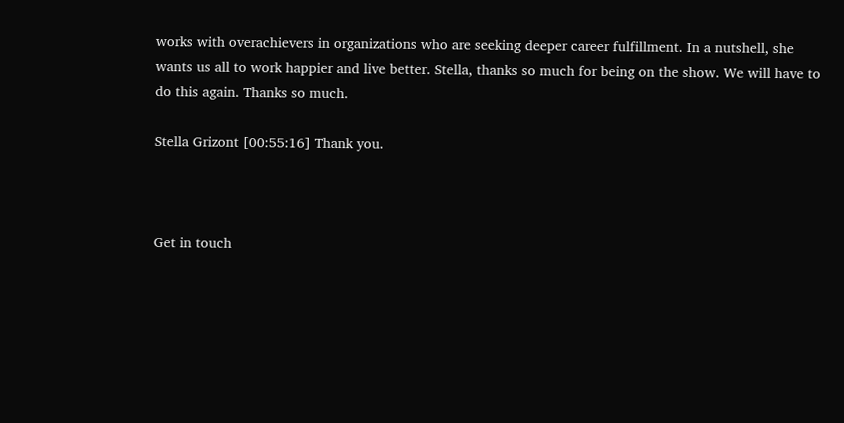works with overachievers in organizations who are seeking deeper career fulfillment. In a nutshell, she wants us all to work happier and live better. Stella, thanks so much for being on the show. We will have to do this again. Thanks so much.

Stella Grizont [00:55:16] Thank you.



Get in touch